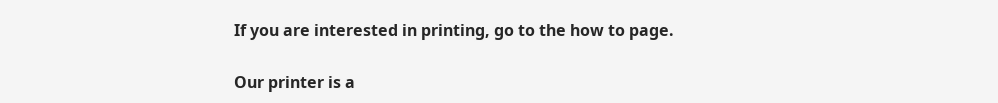If you are interested in printing, go to the how to page.

Our printer is a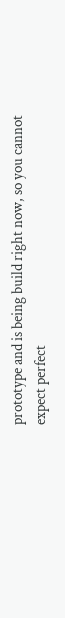prototype and is being build right now, so you cannot expect perfect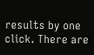results by one click. There are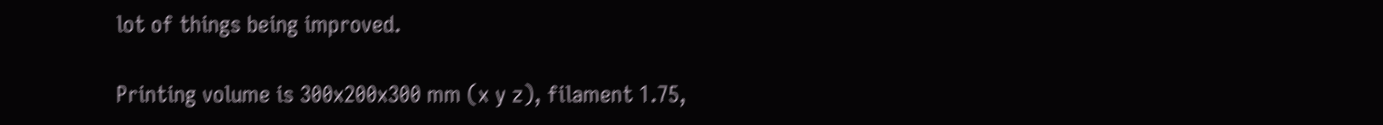lot of things being improved.

Printing volume is 300x200x300 mm (x y z), filament 1.75,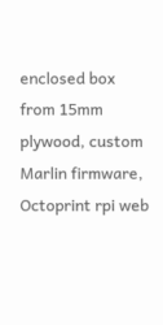enclosed box from 15mm plywood, custom Marlin firmware, Octoprint rpi web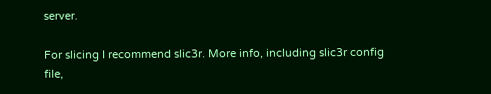server.

For slicing I recommend slic3r. More info, including slic3r config file,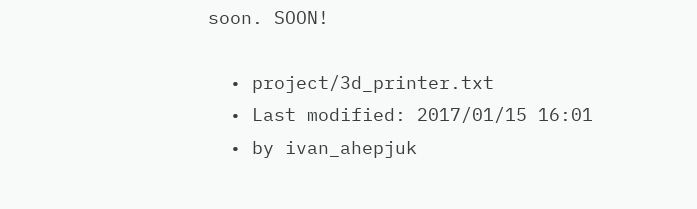soon. SOON!

  • project/3d_printer.txt
  • Last modified: 2017/01/15 16:01
  • by ivan_ahepjuk